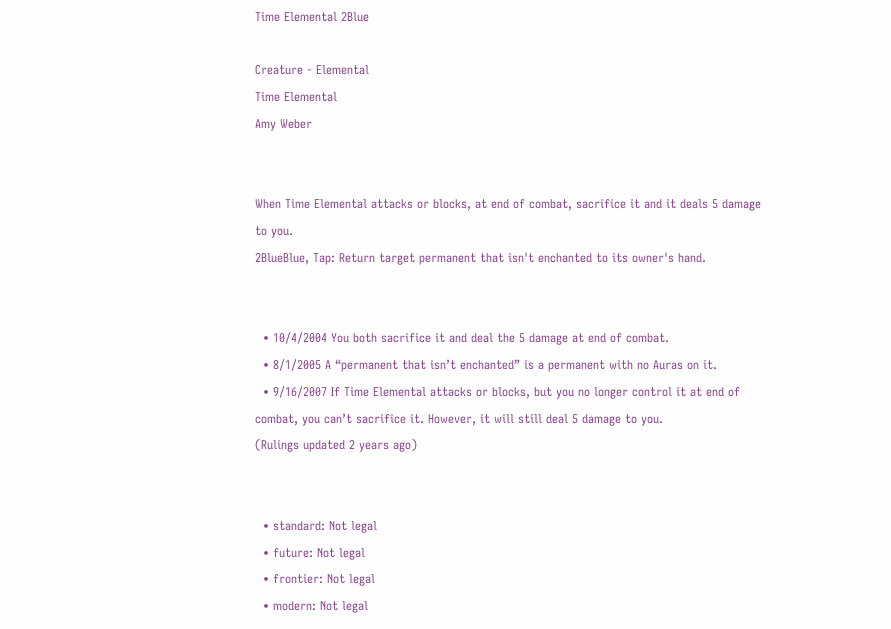Time Elemental 2Blue

Creature - Elemental
Time Elemental
Amy Weber


When Time Elemental attacks or blocks, at end of combat, sacrifice it and it deals 5 damage to you.
2BlueBlue, Tap: Return target permanent that isn't enchanted to its owner's hand.


  • 10/4/2004 You both sacrifice it and deal the 5 damage at end of combat.
  • 8/1/2005 A “permanent that isn’t enchanted” is a permanent with no Auras on it.
  • 9/16/2007 If Time Elemental attacks or blocks, but you no longer control it at end of combat, you can’t sacrifice it. However, it will still deal 5 damage to you.
(Rulings updated 2 years ago)


  • standard: Not legal
  • future: Not legal
  • frontier: Not legal
  • modern: Not legal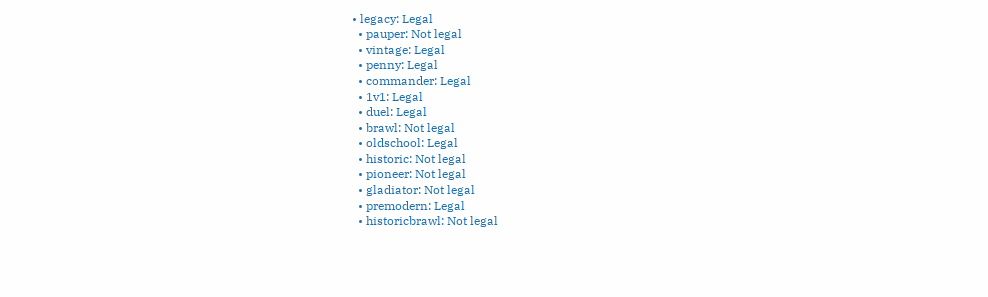• legacy: Legal
  • pauper: Not legal
  • vintage: Legal
  • penny: Legal
  • commander: Legal
  • 1v1: Legal
  • duel: Legal
  • brawl: Not legal
  • oldschool: Legal
  • historic: Not legal
  • pioneer: Not legal
  • gladiator: Not legal
  • premodern: Legal
  • historicbrawl: Not legal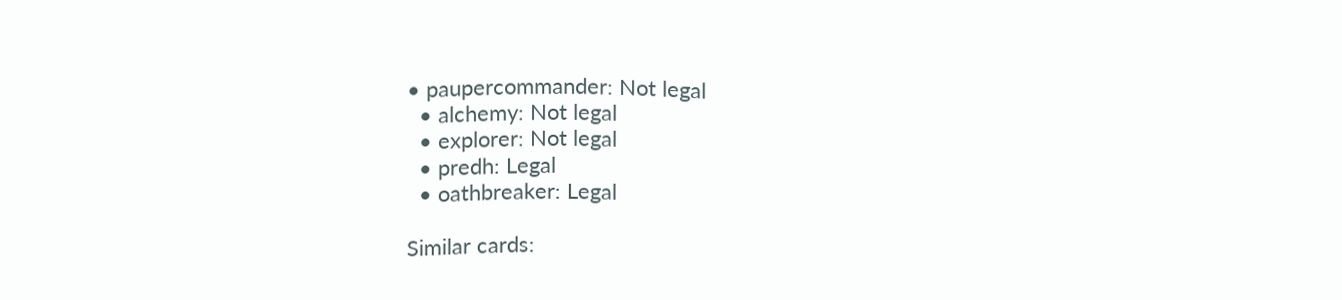• paupercommander: Not legal
  • alchemy: Not legal
  • explorer: Not legal
  • predh: Legal
  • oathbreaker: Legal

Similar cards: